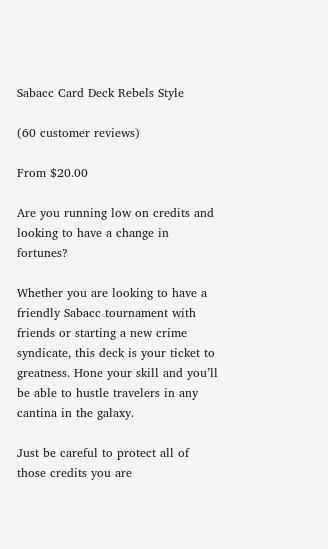Sabacc Card Deck Rebels Style

(60 customer reviews)

From $20.00

Are you running low on credits and looking to have a change in fortunes?

Whether you are looking to have a friendly Sabacc tournament with friends or starting a new crime syndicate, this deck is your ticket to greatness. Hone your skill and you’ll be able to hustle travelers in any cantina in the galaxy.

Just be careful to protect all of those credits you are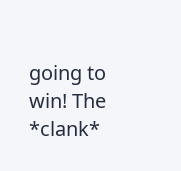going to win! The *clank*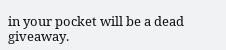in your pocket will be a dead giveaway.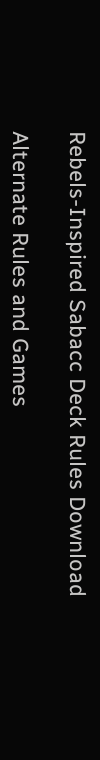Rebels-Inspired Sabacc Deck Rules Download

Alternate Rules and Games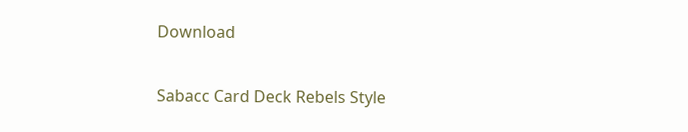Download

Sabacc Card Deck Rebels Style